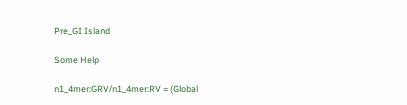Pre_GI Island

Some Help

n1_4mer:GRV/n1_4mer:RV = (Global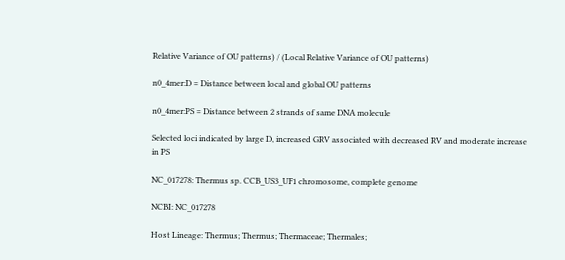Relative Variance of OU patterns) / (Local Relative Variance of OU patterns)

n0_4mer:D = Distance between local and global OU patterns

n0_4mer:PS = Distance between 2 strands of same DNA molecule

Selected loci indicated by large D, increased GRV associated with decreased RV and moderate increase in PS

NC_017278: Thermus sp. CCB_US3_UF1 chromosome, complete genome

NCBI: NC_017278

Host Lineage: Thermus; Thermus; Thermaceae; Thermales;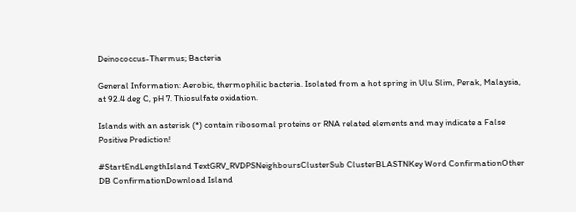Deinococcus-Thermus; Bacteria

General Information: Aerobic, thermophilic bacteria. Isolated from a hot spring in Ulu Slim, Perak, Malaysia, at 92.4 deg C, pH 7. Thiosulfate oxidation.

Islands with an asterisk (*) contain ribosomal proteins or RNA related elements and may indicate a False Positive Prediction!

#StartEndLengthIsland TextGRV_RVDPSNeighboursClusterSub ClusterBLASTNKey Word ConfirmationOther DB ConfirmationDownload Island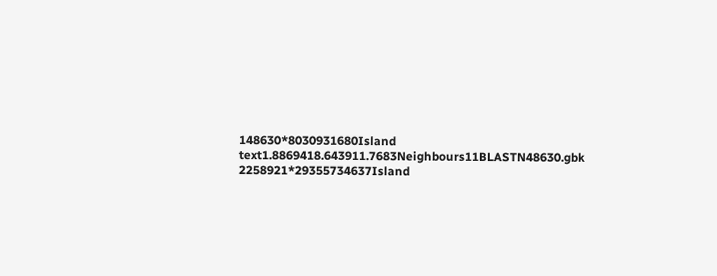148630*8030931680Island text1.8869418.643911.7683Neighbours11BLASTN48630.gbk
2258921*29355734637Island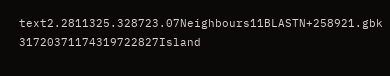text2.2811325.328723.07Neighbours11BLASTN+258921.gbk
31720371174319722827Island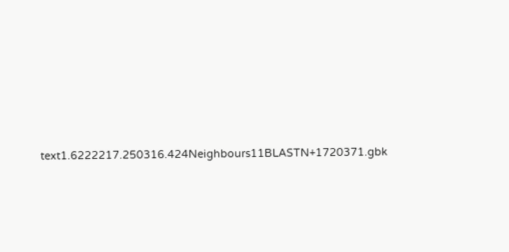text1.6222217.250316.424Neighbours11BLASTN+1720371.gbk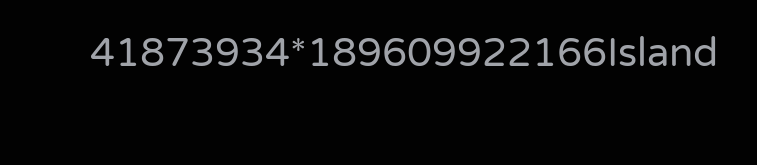41873934*189609922166Island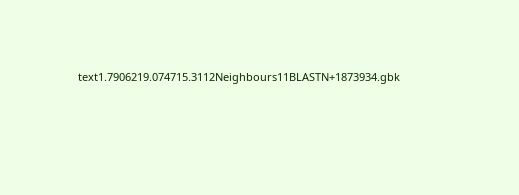text1.7906219.074715.3112Neighbours11BLASTN+1873934.gbk